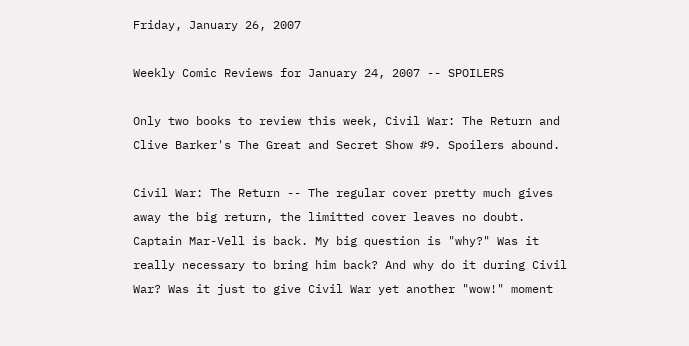Friday, January 26, 2007

Weekly Comic Reviews for January 24, 2007 -- SPOILERS

Only two books to review this week, Civil War: The Return and Clive Barker's The Great and Secret Show #9. Spoilers abound.

Civil War: The Return -- The regular cover pretty much gives away the big return, the limitted cover leaves no doubt. Captain Mar-Vell is back. My big question is "why?" Was it really necessary to bring him back? And why do it during Civil War? Was it just to give Civil War yet another "wow!" moment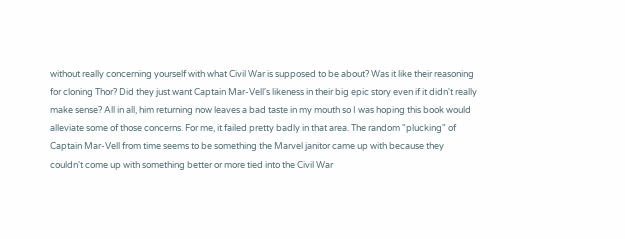without really concerning yourself with what Civil War is supposed to be about? Was it like their reasoning for cloning Thor? Did they just want Captain Mar-Vell's likeness in their big epic story even if it didn't really make sense? All in all, him returning now leaves a bad taste in my mouth so I was hoping this book would alleviate some of those concerns. For me, it failed pretty badly in that area. The random "plucking" of Captain Mar-Vell from time seems to be something the Marvel janitor came up with because they couldn't come up with something better or more tied into the Civil War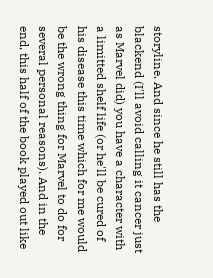storyline. And since he still has the blackend (I'll avoid calling it cancer just as Marvel did) you have a character with a limitted shelf life (or he'll be cured of his disease this time which for me would be the wrong thing for Marvel to do for several personal reasons). And in the end, this half of the book played out like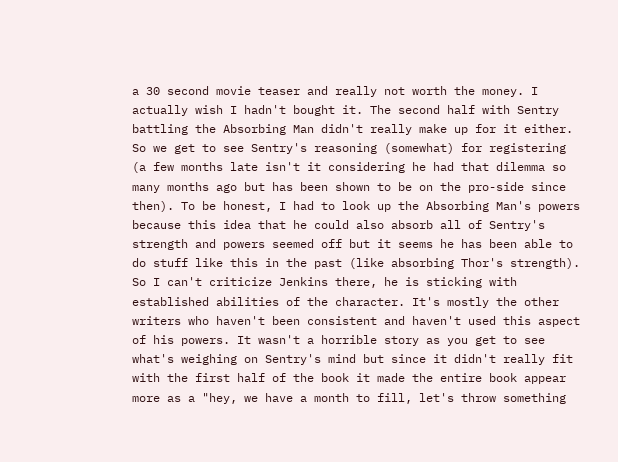a 30 second movie teaser and really not worth the money. I actually wish I hadn't bought it. The second half with Sentry battling the Absorbing Man didn't really make up for it either. So we get to see Sentry's reasoning (somewhat) for registering (a few months late isn't it considering he had that dilemma so many months ago but has been shown to be on the pro-side since then). To be honest, I had to look up the Absorbing Man's powers because this idea that he could also absorb all of Sentry's strength and powers seemed off but it seems he has been able to do stuff like this in the past (like absorbing Thor's strength). So I can't criticize Jenkins there, he is sticking with established abilities of the character. It's mostly the other writers who haven't been consistent and haven't used this aspect of his powers. It wasn't a horrible story as you get to see what's weighing on Sentry's mind but since it didn't really fit with the first half of the book it made the entire book appear more as a "hey, we have a month to fill, let's throw something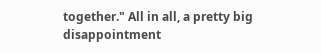together." All in all, a pretty big disappointment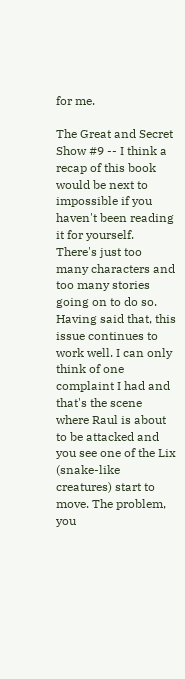for me.

The Great and Secret Show #9 -- I think a recap of this book would be next to impossible if you haven't been reading it for yourself. There's just too many characters and too many stories going on to do so. Having said that, this issue continues to work well. I can only think of one complaint I had and that's the scene where Raul is about to be attacked and you see one of the Lix (snake-like creatures) start to move. The problem, you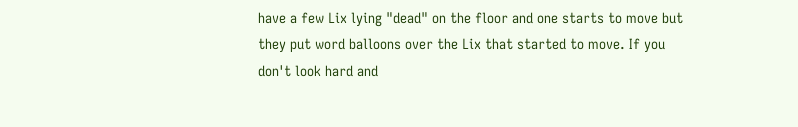have a few Lix lying "dead" on the floor and one starts to move but they put word balloons over the Lix that started to move. If you don't look hard and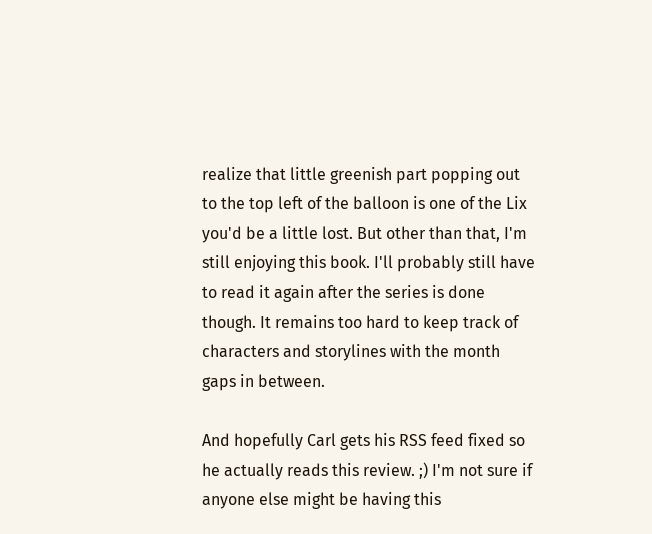realize that little greenish part popping out to the top left of the balloon is one of the Lix you'd be a little lost. But other than that, I'm still enjoying this book. I'll probably still have to read it again after the series is done though. It remains too hard to keep track of characters and storylines with the month gaps in between.

And hopefully Carl gets his RSS feed fixed so he actually reads this review. ;) I'm not sure if anyone else might be having this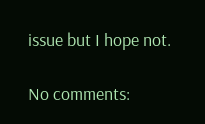issue but I hope not.

No comments: